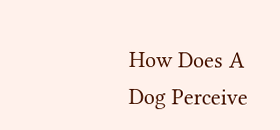How Does A Dog Perceive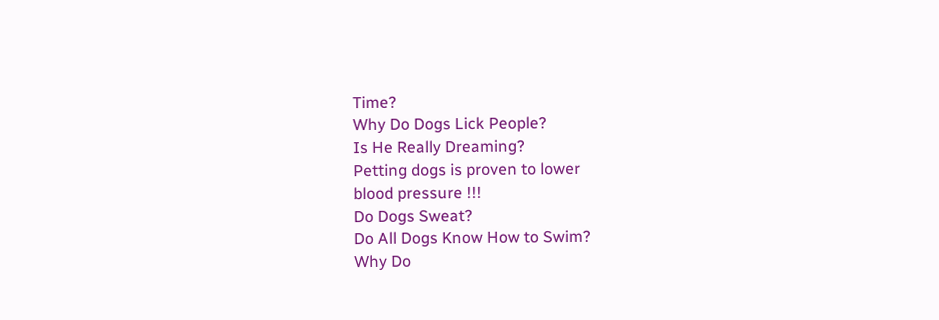Time?
Why Do Dogs Lick People?
Is He Really Dreaming?
Petting dogs is proven to lower
blood pressure !!!
Do Dogs Sweat?
Do All Dogs Know How to Swim?
Why Do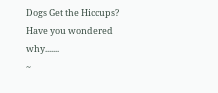Dogs Get the Hiccups?
Have you wondered why.......
~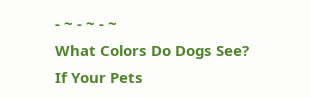- ~ - ~ - ~
What Colors Do Dogs See?
If Your Pets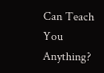Can Teach You Anything?